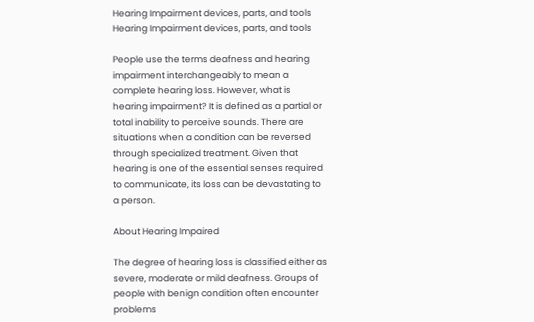Hearing Impairment devices, parts, and tools
Hearing Impairment devices, parts, and tools

People use the terms deafness and hearing impairment interchangeably to mean a complete hearing loss. However, what is hearing impairment? It is defined as a partial or total inability to perceive sounds. There are situations when a condition can be reversed through specialized treatment. Given that hearing is one of the essential senses required to communicate, its loss can be devastating to a person.

About Hearing Impaired

The degree of hearing loss is classified either as severe, moderate or mild deafness. Groups of people with benign condition often encounter problems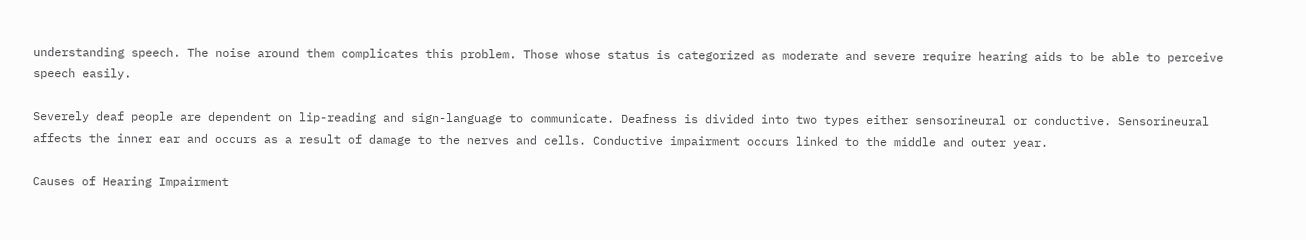understanding speech. The noise around them complicates this problem. Those whose status is categorized as moderate and severe require hearing aids to be able to perceive speech easily.

Severely deaf people are dependent on lip-reading and sign-language to communicate. Deafness is divided into two types either sensorineural or conductive. Sensorineural affects the inner ear and occurs as a result of damage to the nerves and cells. Conductive impairment occurs linked to the middle and outer year.

Causes of Hearing Impairment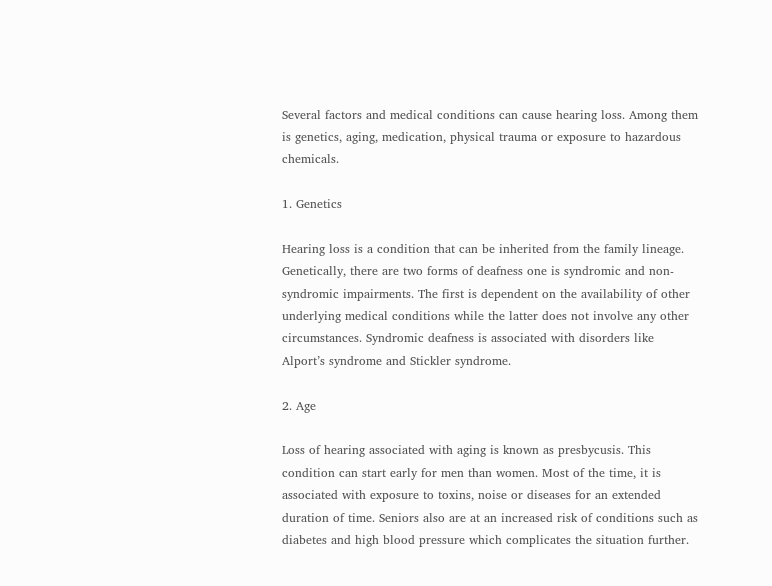Several factors and medical conditions can cause hearing loss. Among them is genetics, aging, medication, physical trauma or exposure to hazardous chemicals.

1. Genetics

Hearing loss is a condition that can be inherited from the family lineage. Genetically, there are two forms of deafness one is syndromic and non-syndromic impairments. The first is dependent on the availability of other underlying medical conditions while the latter does not involve any other circumstances. Syndromic deafness is associated with disorders like Alport’s syndrome and Stickler syndrome.

2. Age

Loss of hearing associated with aging is known as presbycusis. This condition can start early for men than women. Most of the time, it is associated with exposure to toxins, noise or diseases for an extended duration of time. Seniors also are at an increased risk of conditions such as diabetes and high blood pressure which complicates the situation further.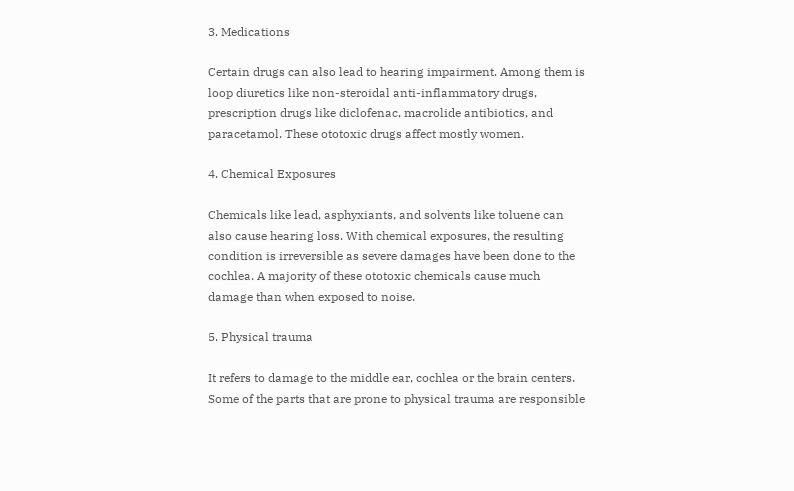3. Medications

Certain drugs can also lead to hearing impairment. Among them is loop diuretics like non-steroidal anti-inflammatory drugs, prescription drugs like diclofenac, macrolide antibiotics, and paracetamol. These ototoxic drugs affect mostly women.

4. Chemical Exposures

Chemicals like lead, asphyxiants, and solvents like toluene can also cause hearing loss. With chemical exposures, the resulting condition is irreversible as severe damages have been done to the cochlea. A majority of these ototoxic chemicals cause much damage than when exposed to noise.

5. Physical trauma

It refers to damage to the middle ear, cochlea or the brain centers. Some of the parts that are prone to physical trauma are responsible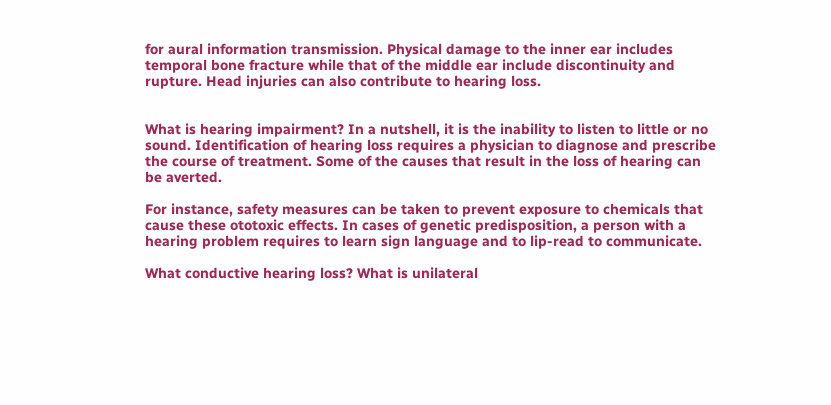for aural information transmission. Physical damage to the inner ear includes temporal bone fracture while that of the middle ear include discontinuity and rupture. Head injuries can also contribute to hearing loss.


What is hearing impairment? In a nutshell, it is the inability to listen to little or no sound. Identification of hearing loss requires a physician to diagnose and prescribe the course of treatment. Some of the causes that result in the loss of hearing can be averted.

For instance, safety measures can be taken to prevent exposure to chemicals that cause these ototoxic effects. In cases of genetic predisposition, a person with a hearing problem requires to learn sign language and to lip-read to communicate.

What conductive hearing loss? What is unilateral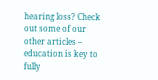hearing loss? Check out some of our other articles – education is key to fully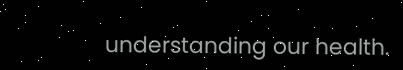understanding our health.